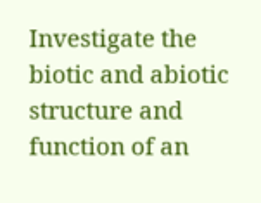Investigate the biotic and abiotic structure and function of an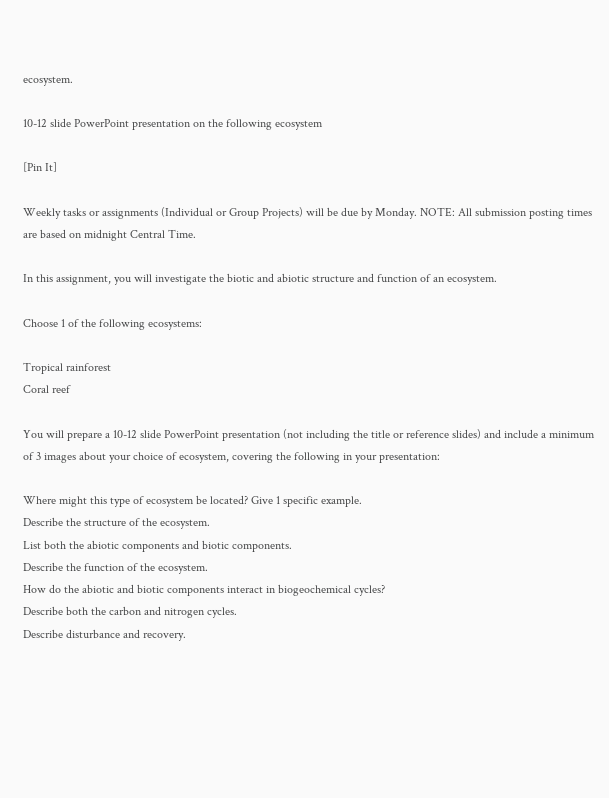ecosystem.

10-12 slide PowerPoint presentation on the following ecosystem

[Pin It]

Weekly tasks or assignments (Individual or Group Projects) will be due by Monday. NOTE: All submission posting times are based on midnight Central Time.

In this assignment, you will investigate the biotic and abiotic structure and function of an ecosystem.

Choose 1 of the following ecosystems:

Tropical rainforest
Coral reef

You will prepare a 10-12 slide PowerPoint presentation (not including the title or reference slides) and include a minimum of 3 images about your choice of ecosystem, covering the following in your presentation:

Where might this type of ecosystem be located? Give 1 specific example.
Describe the structure of the ecosystem.
List both the abiotic components and biotic components.
Describe the function of the ecosystem.
How do the abiotic and biotic components interact in biogeochemical cycles?
Describe both the carbon and nitrogen cycles.
Describe disturbance and recovery.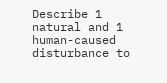Describe 1 natural and 1 human-caused disturbance to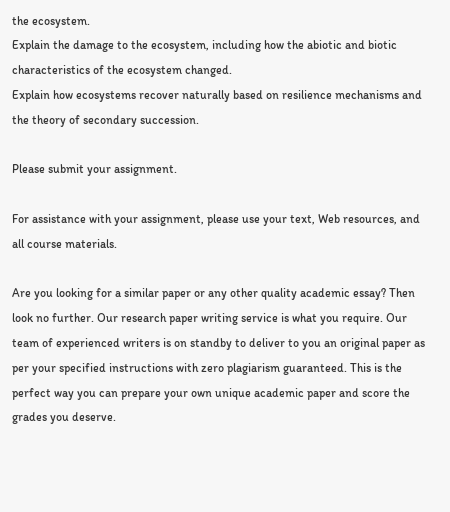the ecosystem.
Explain the damage to the ecosystem, including how the abiotic and biotic characteristics of the ecosystem changed.
Explain how ecosystems recover naturally based on resilience mechanisms and the theory of secondary succession.

Please submit your assignment.

For assistance with your assignment, please use your text, Web resources, and all course materials.

Are you looking for a similar paper or any other quality academic essay? Then look no further. Our research paper writing service is what you require. Our team of experienced writers is on standby to deliver to you an original paper as per your specified instructions with zero plagiarism guaranteed. This is the perfect way you can prepare your own unique academic paper and score the grades you deserve.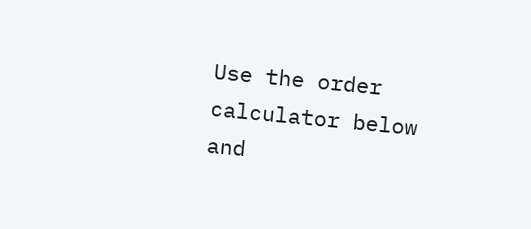Use the order calculator below and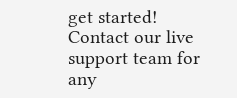get started! Contact our live support team for any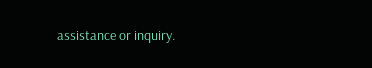assistance or inquiry.